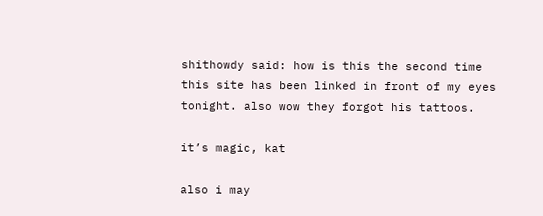shithowdy said: how is this the second time this site has been linked in front of my eyes tonight. also wow they forgot his tattoos.

it’s magic, kat

also i may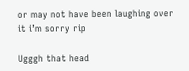or may not have been laughing over it i’m sorry rip

Ugggh that head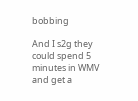bobbing

And I s2g they could spend 5 minutes in WMV and get a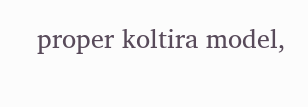proper koltira model,